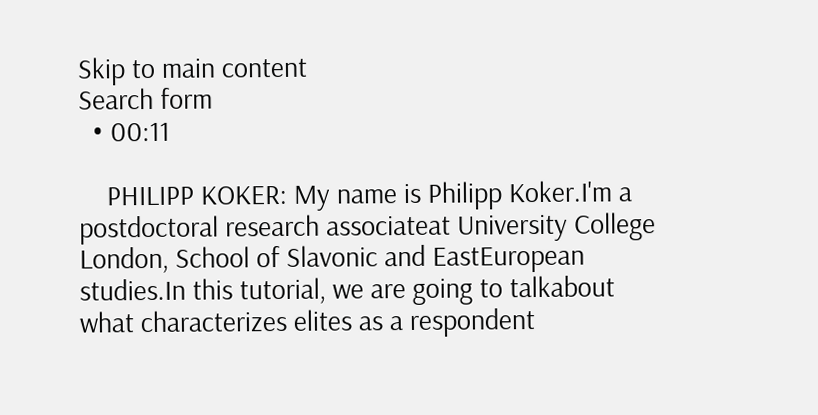Skip to main content
Search form
  • 00:11

    PHILIPP KOKER: My name is Philipp Koker.I'm a postdoctoral research associateat University College London, School of Slavonic and EastEuropean studies.In this tutorial, we are going to talkabout what characterizes elites as a respondent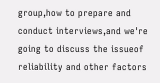group,how to prepare and conduct interviews,and we're going to discuss the issueof reliability and other factors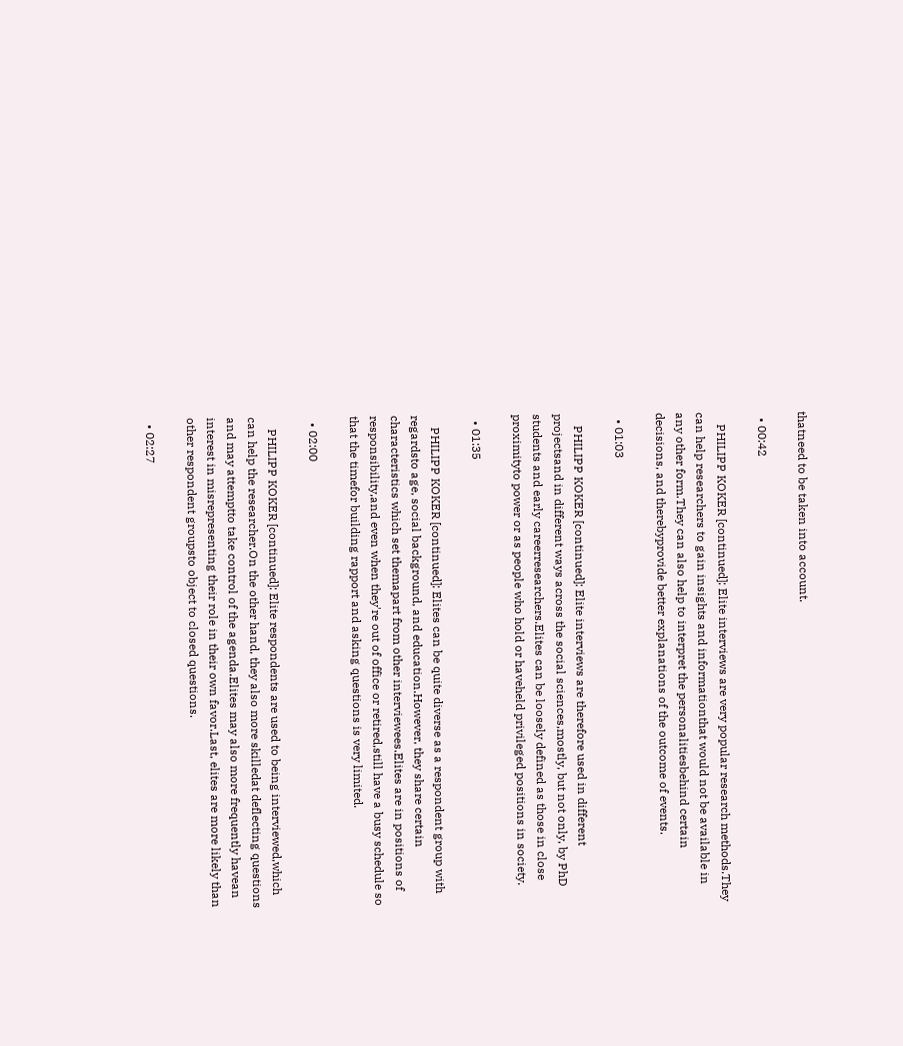thatneed to be taken into account.

  • 00:42

    PHILIPP KOKER [continued]: Elite interviews are very popular research methods.They can help researchers to gain insights and informationthat would not be available in any other form.They can also help to interpret the personalitiesbehind certain decisions, and therebyprovide better explanations of the outcome of events.

  • 01:03

    PHILIPP KOKER [continued]: Elite interviews are therefore used in different projectsand in different ways across the social sciences,mostly, but not only, by PhD students and early careerresearchers.Elites can be loosely defined as those in close proximityto power or as people who hold or haveheld privileged positions in society.

  • 01:35

    PHILIPP KOKER [continued]: Elites can be quite diverse as a respondent group with regardsto age, social background, and education.However, they share certain characteristics which set themapart from other interviewees.Elites are in positions of responsibility,and even when they're out of office or retired,still have a busy schedule so that the timefor building rapport and asking questions is very limited.

  • 02:00

    PHILIPP KOKER [continued]: Elite respondents are used to being interviewed,which can help the researcher.On the other hand, they also more skilledat deflecting questions and may attemptto take control of the agenda.Elites may also more frequently havean interest in misrepresenting their role in their own favor.Last, elites are more likely than other respondent groupsto object to closed questions.

  • 02:27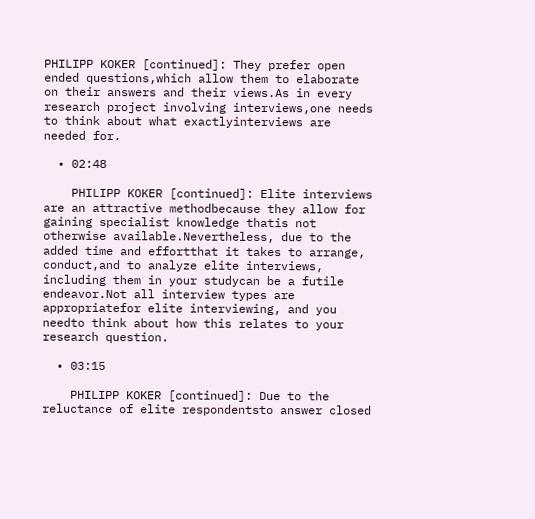PHILIPP KOKER [continued]: They prefer open ended questions,which allow them to elaborate on their answers and their views.As in every research project involving interviews,one needs to think about what exactlyinterviews are needed for.

  • 02:48

    PHILIPP KOKER [continued]: Elite interviews are an attractive methodbecause they allow for gaining specialist knowledge thatis not otherwise available.Nevertheless, due to the added time and effortthat it takes to arrange, conduct,and to analyze elite interviews, including them in your studycan be a futile endeavor.Not all interview types are appropriatefor elite interviewing, and you needto think about how this relates to your research question.

  • 03:15

    PHILIPP KOKER [continued]: Due to the reluctance of elite respondentsto answer closed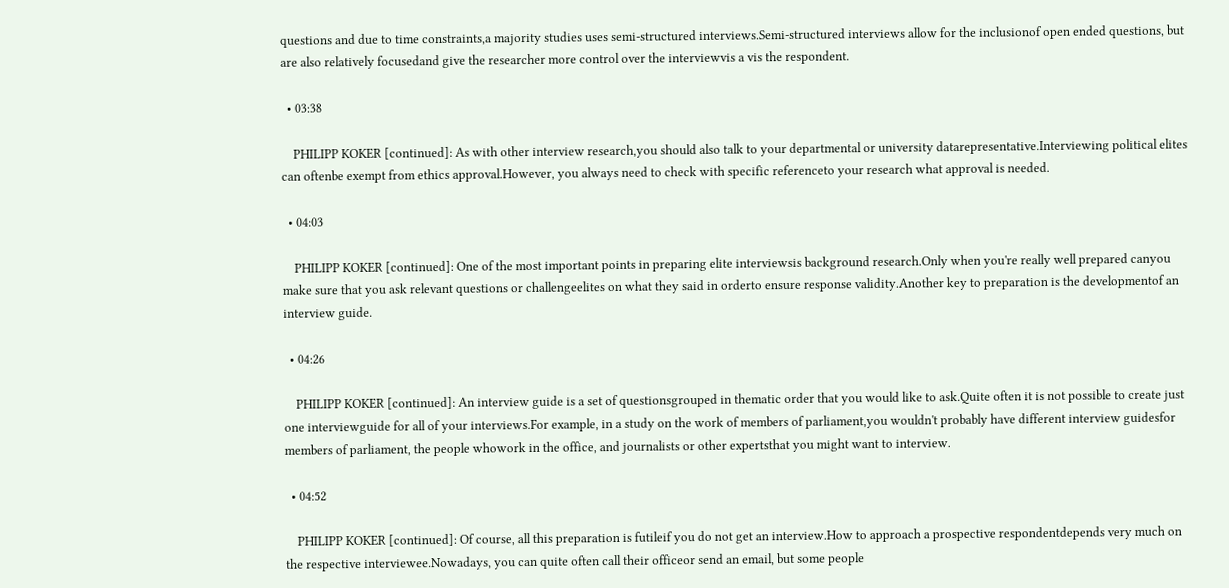questions and due to time constraints,a majority studies uses semi-structured interviews.Semi-structured interviews allow for the inclusionof open ended questions, but are also relatively focusedand give the researcher more control over the interviewvis a vis the respondent.

  • 03:38

    PHILIPP KOKER [continued]: As with other interview research,you should also talk to your departmental or university datarepresentative.Interviewing political elites can oftenbe exempt from ethics approval.However, you always need to check with specific referenceto your research what approval is needed.

  • 04:03

    PHILIPP KOKER [continued]: One of the most important points in preparing elite interviewsis background research.Only when you're really well prepared canyou make sure that you ask relevant questions or challengeelites on what they said in orderto ensure response validity.Another key to preparation is the developmentof an interview guide.

  • 04:26

    PHILIPP KOKER [continued]: An interview guide is a set of questionsgrouped in thematic order that you would like to ask.Quite often it is not possible to create just one interviewguide for all of your interviews.For example, in a study on the work of members of parliament,you wouldn't probably have different interview guidesfor members of parliament, the people whowork in the office, and journalists or other expertsthat you might want to interview.

  • 04:52

    PHILIPP KOKER [continued]: Of course, all this preparation is futileif you do not get an interview.How to approach a prospective respondentdepends very much on the respective interviewee.Nowadays, you can quite often call their officeor send an email, but some people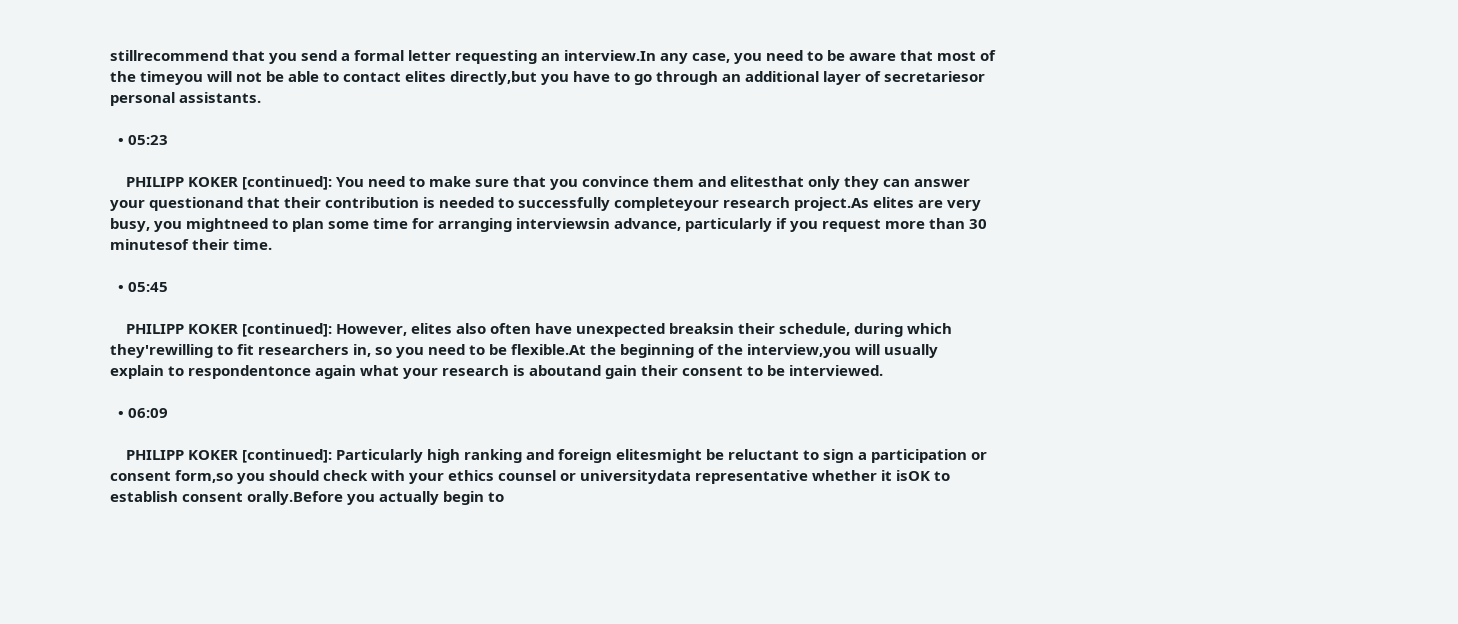stillrecommend that you send a formal letter requesting an interview.In any case, you need to be aware that most of the timeyou will not be able to contact elites directly,but you have to go through an additional layer of secretariesor personal assistants.

  • 05:23

    PHILIPP KOKER [continued]: You need to make sure that you convince them and elitesthat only they can answer your questionand that their contribution is needed to successfully completeyour research project.As elites are very busy, you mightneed to plan some time for arranging interviewsin advance, particularly if you request more than 30 minutesof their time.

  • 05:45

    PHILIPP KOKER [continued]: However, elites also often have unexpected breaksin their schedule, during which they'rewilling to fit researchers in, so you need to be flexible.At the beginning of the interview,you will usually explain to respondentonce again what your research is aboutand gain their consent to be interviewed.

  • 06:09

    PHILIPP KOKER [continued]: Particularly high ranking and foreign elitesmight be reluctant to sign a participation or consent form,so you should check with your ethics counsel or universitydata representative whether it isOK to establish consent orally.Before you actually begin to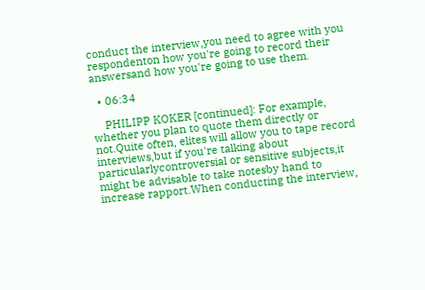conduct the interview,you need to agree with you respondenton how you're going to record their answersand how you're going to use them.

  • 06:34

    PHILIPP KOKER [continued]: For example, whether you plan to quote them directly or not.Quite often, elites will allow you to tape record interviews,but if you're talking about particularlycontroversial or sensitive subjects,it might be advisable to take notesby hand to increase rapport.When conducting the interview,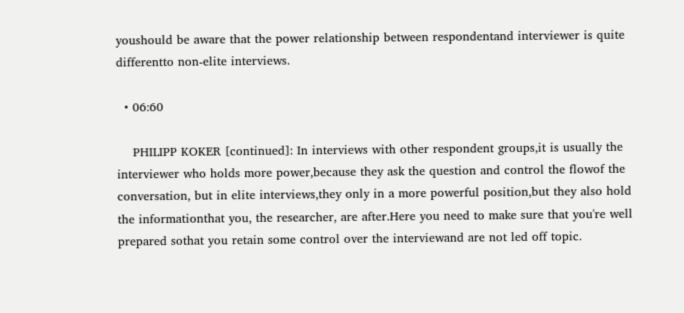youshould be aware that the power relationship between respondentand interviewer is quite differentto non-elite interviews.

  • 06:60

    PHILIPP KOKER [continued]: In interviews with other respondent groups,it is usually the interviewer who holds more power,because they ask the question and control the flowof the conversation, but in elite interviews,they only in a more powerful position,but they also hold the informationthat you, the researcher, are after.Here you need to make sure that you're well prepared sothat you retain some control over the interviewand are not led off topic.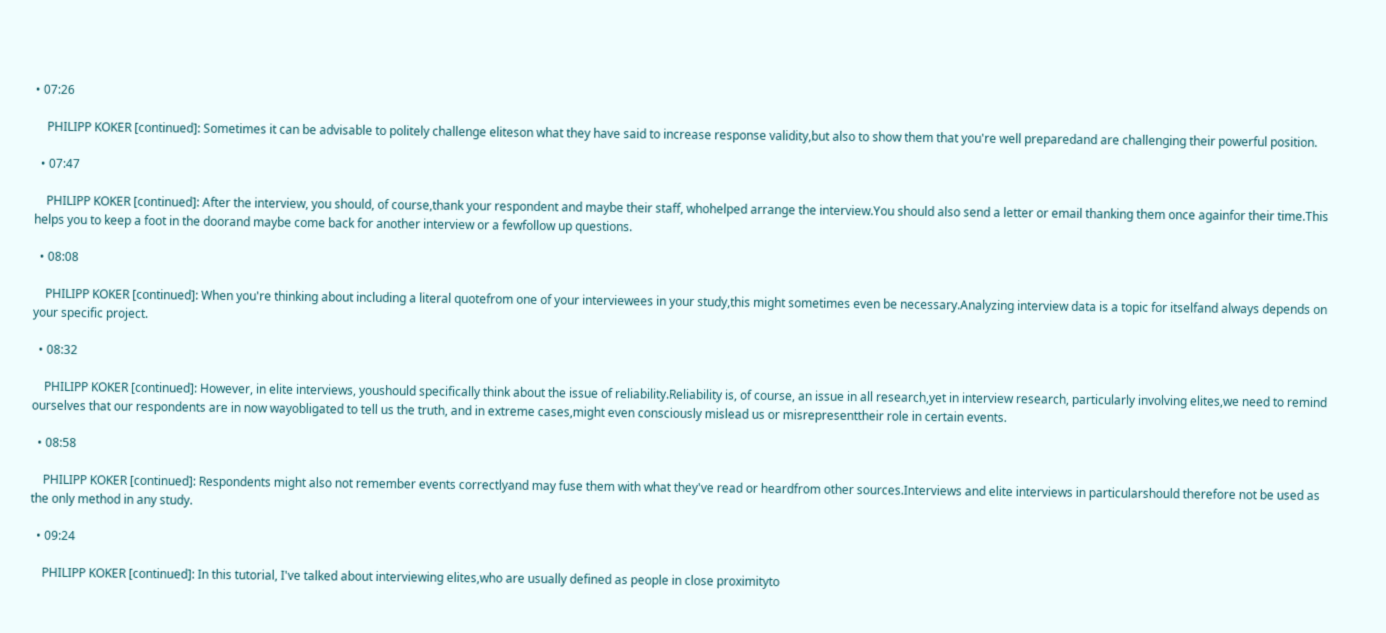• 07:26

    PHILIPP KOKER [continued]: Sometimes it can be advisable to politely challenge eliteson what they have said to increase response validity,but also to show them that you're well preparedand are challenging their powerful position.

  • 07:47

    PHILIPP KOKER [continued]: After the interview, you should, of course,thank your respondent and maybe their staff, whohelped arrange the interview.You should also send a letter or email thanking them once againfor their time.This helps you to keep a foot in the doorand maybe come back for another interview or a fewfollow up questions.

  • 08:08

    PHILIPP KOKER [continued]: When you're thinking about including a literal quotefrom one of your interviewees in your study,this might sometimes even be necessary.Analyzing interview data is a topic for itselfand always depends on your specific project.

  • 08:32

    PHILIPP KOKER [continued]: However, in elite interviews, youshould specifically think about the issue of reliability.Reliability is, of course, an issue in all research,yet in interview research, particularly involving elites,we need to remind ourselves that our respondents are in now wayobligated to tell us the truth, and in extreme cases,might even consciously mislead us or misrepresenttheir role in certain events.

  • 08:58

    PHILIPP KOKER [continued]: Respondents might also not remember events correctlyand may fuse them with what they've read or heardfrom other sources.Interviews and elite interviews in particularshould therefore not be used as the only method in any study.

  • 09:24

    PHILIPP KOKER [continued]: In this tutorial, I've talked about interviewing elites,who are usually defined as people in close proximityto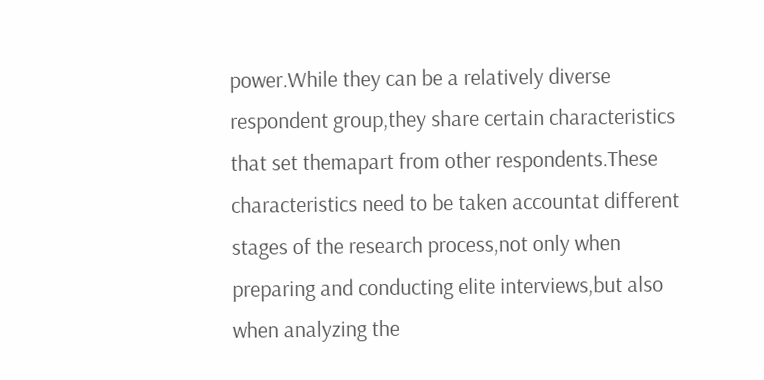power.While they can be a relatively diverse respondent group,they share certain characteristics that set themapart from other respondents.These characteristics need to be taken accountat different stages of the research process,not only when preparing and conducting elite interviews,but also when analyzing the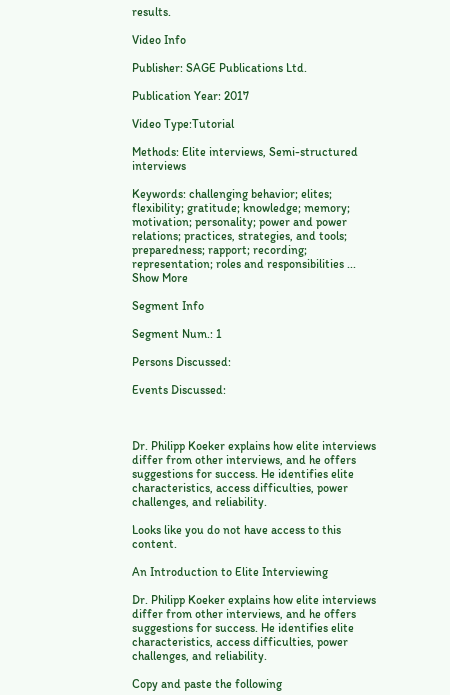results.

Video Info

Publisher: SAGE Publications Ltd.

Publication Year: 2017

Video Type:Tutorial

Methods: Elite interviews, Semi-structured interviews

Keywords: challenging behavior; elites; flexibility; gratitude; knowledge; memory; motivation; personality; power and power relations; practices, strategies, and tools; preparedness; rapport; recording; representation; roles and responsibilities ... Show More

Segment Info

Segment Num.: 1

Persons Discussed:

Events Discussed:



Dr. Philipp Koeker explains how elite interviews differ from other interviews, and he offers suggestions for success. He identifies elite characteristics, access difficulties, power challenges, and reliability.

Looks like you do not have access to this content.

An Introduction to Elite Interviewing

Dr. Philipp Koeker explains how elite interviews differ from other interviews, and he offers suggestions for success. He identifies elite characteristics, access difficulties, power challenges, and reliability.

Copy and paste the following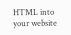HTML into your website